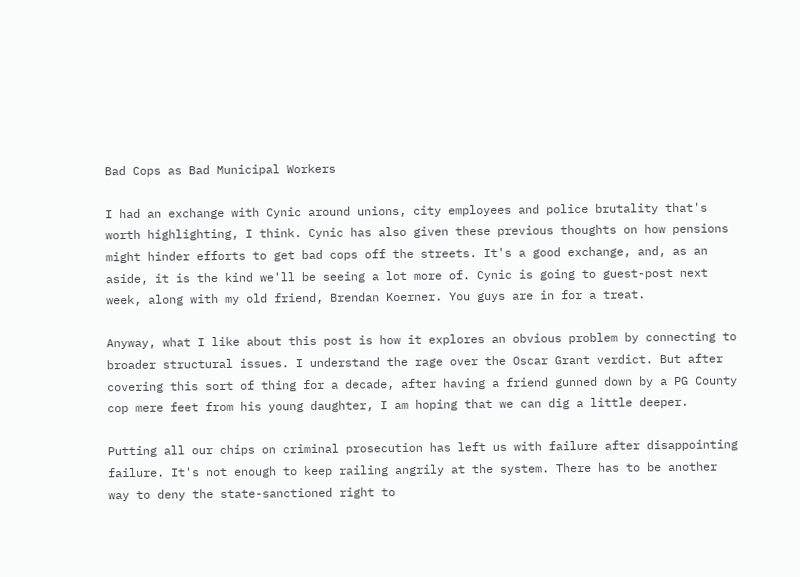Bad Cops as Bad Municipal Workers

I had an exchange with Cynic around unions, city employees and police brutality that's worth highlighting, I think. Cynic has also given these previous thoughts on how pensions might hinder efforts to get bad cops off the streets. It's a good exchange, and, as an aside, it is the kind we'll be seeing a lot more of. Cynic is going to guest-post next week, along with my old friend, Brendan Koerner. You guys are in for a treat.

Anyway, what I like about this post is how it explores an obvious problem by connecting to broader structural issues. I understand the rage over the Oscar Grant verdict. But after covering this sort of thing for a decade, after having a friend gunned down by a PG County cop mere feet from his young daughter, I am hoping that we can dig a little deeper.

Putting all our chips on criminal prosecution has left us with failure after disappointing failure. It's not enough to keep railing angrily at the system. There has to be another way to deny the state-sanctioned right to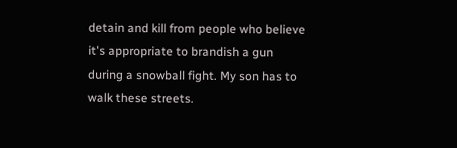detain and kill from people who believe it's appropriate to brandish a gun during a snowball fight. My son has to walk these streets.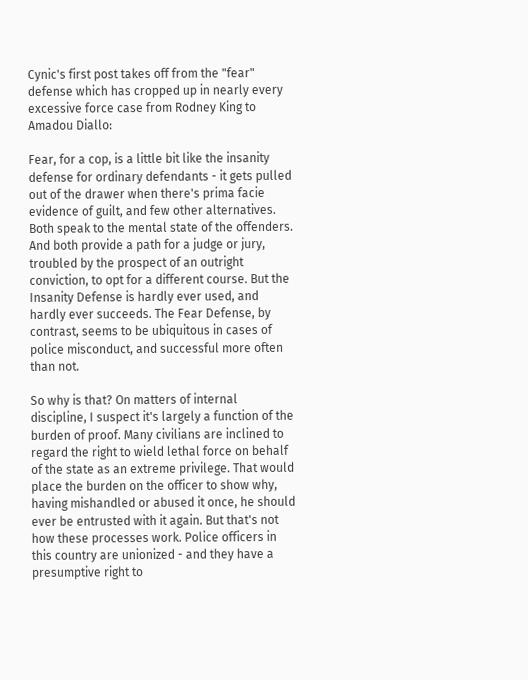Cynic's first post takes off from the "fear" defense which has cropped up in nearly every excessive force case from Rodney King to Amadou Diallo:

Fear, for a cop, is a little bit like the insanity defense for ordinary defendants - it gets pulled out of the drawer when there's prima facie evidence of guilt, and few other alternatives. Both speak to the mental state of the offenders. And both provide a path for a judge or jury, troubled by the prospect of an outright conviction, to opt for a different course. But the Insanity Defense is hardly ever used, and hardly ever succeeds. The Fear Defense, by contrast, seems to be ubiquitous in cases of police misconduct, and successful more often than not.

So why is that? On matters of internal discipline, I suspect it's largely a function of the burden of proof. Many civilians are inclined to regard the right to wield lethal force on behalf of the state as an extreme privilege. That would place the burden on the officer to show why, having mishandled or abused it once, he should ever be entrusted with it again. But that's not how these processes work. Police officers in this country are unionized - and they have a presumptive right to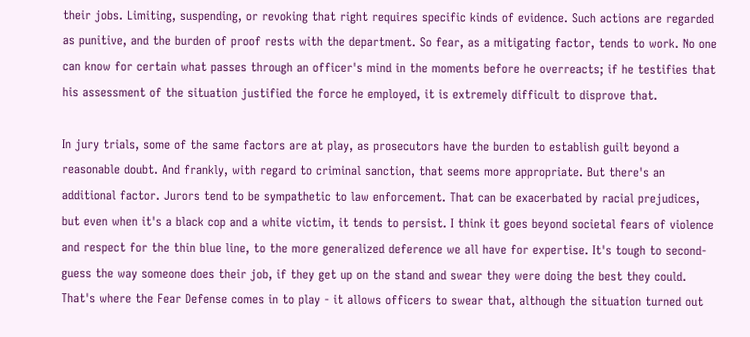their jobs. Limiting, suspending, or revoking that right requires specific kinds of evidence. Such actions are regarded as punitive, and the burden of proof rests with the department. So fear, as a mitigating factor, tends to work. No one can know for certain what passes through an officer's mind in the moments before he overreacts; if he testifies that his assessment of the situation justified the force he employed, it is extremely difficult to disprove that.

In jury trials, some of the same factors are at play, as prosecutors have the burden to establish guilt beyond a reasonable doubt. And frankly, with regard to criminal sanction, that seems more appropriate. But there's an additional factor. Jurors tend to be sympathetic to law enforcement. That can be exacerbated by racial prejudices, but even when it's a black cop and a white victim, it tends to persist. I think it goes beyond societal fears of violence and respect for the thin blue line, to the more generalized deference we all have for expertise. It's tough to second-guess the way someone does their job, if they get up on the stand and swear they were doing the best they could. That's where the Fear Defense comes in to play - it allows officers to swear that, although the situation turned out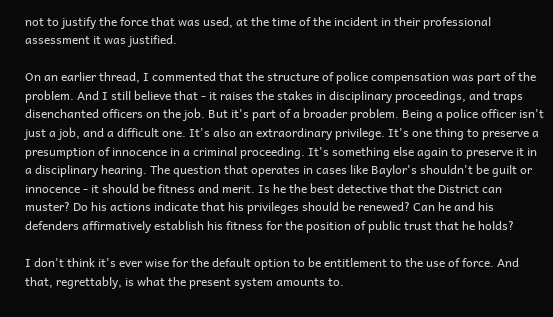not to justify the force that was used, at the time of the incident in their professional assessment it was justified.

On an earlier thread, I commented that the structure of police compensation was part of the problem. And I still believe that - it raises the stakes in disciplinary proceedings, and traps disenchanted officers on the job. But it's part of a broader problem. Being a police officer isn't just a job, and a difficult one. It's also an extraordinary privilege. It's one thing to preserve a presumption of innocence in a criminal proceeding. It's something else again to preserve it in a disciplinary hearing. The question that operates in cases like Baylor's shouldn't be guilt or innocence - it should be fitness and merit. Is he the best detective that the District can muster? Do his actions indicate that his privileges should be renewed? Can he and his defenders affirmatively establish his fitness for the position of public trust that he holds?

I don't think it's ever wise for the default option to be entitlement to the use of force. And that, regrettably, is what the present system amounts to.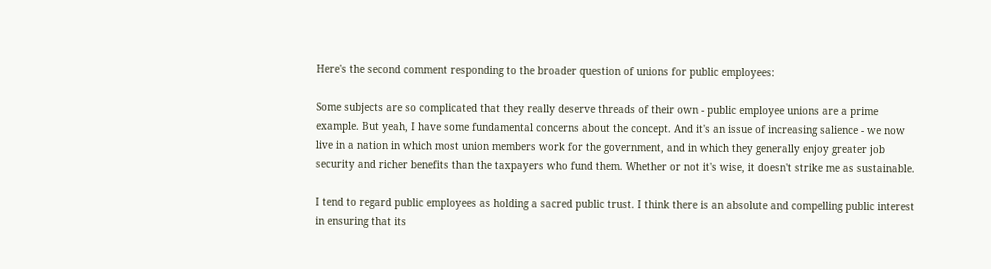Here's the second comment responding to the broader question of unions for public employees:

Some subjects are so complicated that they really deserve threads of their own - public employee unions are a prime example. But yeah, I have some fundamental concerns about the concept. And it's an issue of increasing salience - we now live in a nation in which most union members work for the government, and in which they generally enjoy greater job security and richer benefits than the taxpayers who fund them. Whether or not it's wise, it doesn't strike me as sustainable.

I tend to regard public employees as holding a sacred public trust. I think there is an absolute and compelling public interest in ensuring that its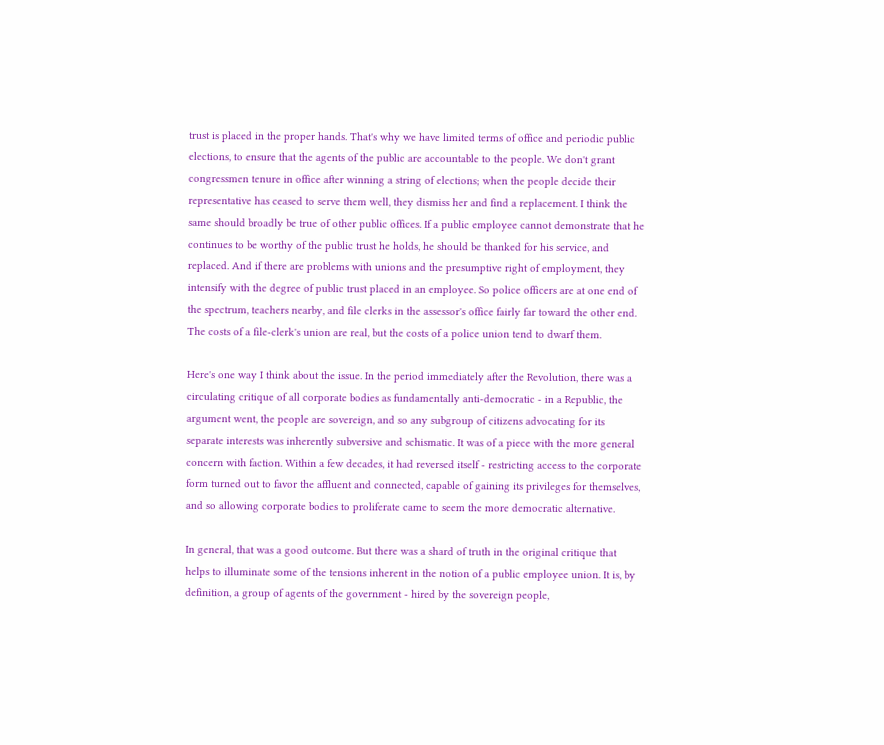trust is placed in the proper hands. That's why we have limited terms of office and periodic public elections, to ensure that the agents of the public are accountable to the people. We don't grant congressmen tenure in office after winning a string of elections; when the people decide their representative has ceased to serve them well, they dismiss her and find a replacement. I think the same should broadly be true of other public offices. If a public employee cannot demonstrate that he continues to be worthy of the public trust he holds, he should be thanked for his service, and replaced. And if there are problems with unions and the presumptive right of employment, they intensify with the degree of public trust placed in an employee. So police officers are at one end of the spectrum, teachers nearby, and file clerks in the assessor's office fairly far toward the other end. The costs of a file-clerk's union are real, but the costs of a police union tend to dwarf them.

Here's one way I think about the issue. In the period immediately after the Revolution, there was a circulating critique of all corporate bodies as fundamentally anti-democratic - in a Republic, the argument went, the people are sovereign, and so any subgroup of citizens advocating for its separate interests was inherently subversive and schismatic. It was of a piece with the more general concern with faction. Within a few decades, it had reversed itself - restricting access to the corporate form turned out to favor the affluent and connected, capable of gaining its privileges for themselves, and so allowing corporate bodies to proliferate came to seem the more democratic alternative.

In general, that was a good outcome. But there was a shard of truth in the original critique that helps to illuminate some of the tensions inherent in the notion of a public employee union. It is, by definition, a group of agents of the government - hired by the sovereign people,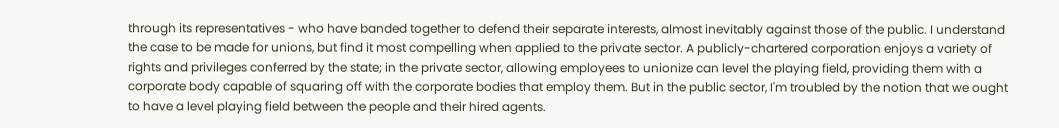through its representatives - who have banded together to defend their separate interests, almost inevitably against those of the public. I understand the case to be made for unions, but find it most compelling when applied to the private sector. A publicly-chartered corporation enjoys a variety of rights and privileges conferred by the state; in the private sector, allowing employees to unionize can level the playing field, providing them with a corporate body capable of squaring off with the corporate bodies that employ them. But in the public sector, I'm troubled by the notion that we ought to have a level playing field between the people and their hired agents.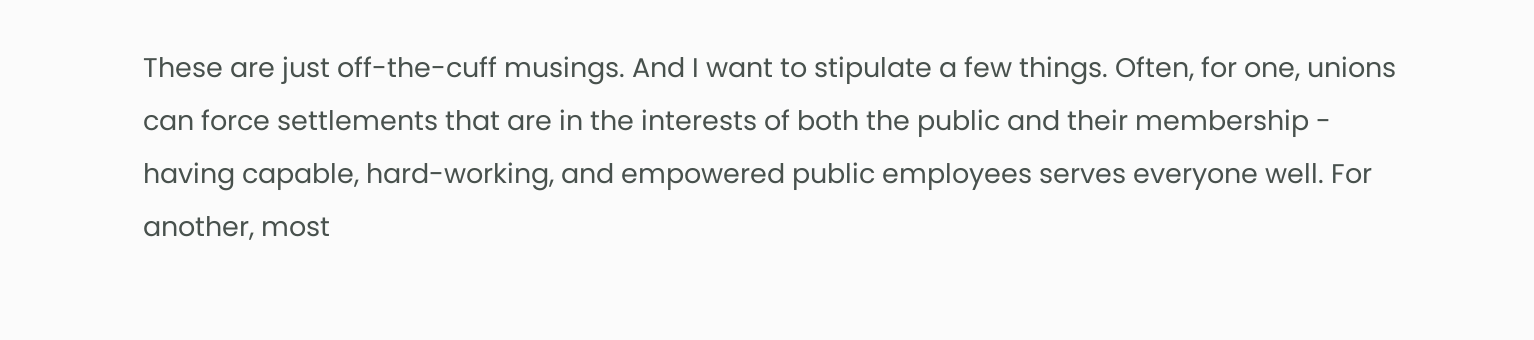These are just off-the-cuff musings. And I want to stipulate a few things. Often, for one, unions can force settlements that are in the interests of both the public and their membership - having capable, hard-working, and empowered public employees serves everyone well. For another, most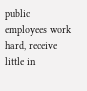public employees work hard, receive little in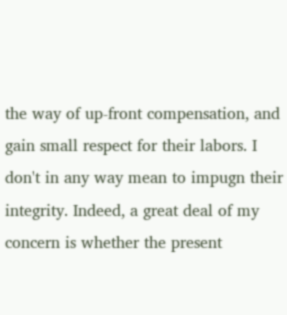the way of up-front compensation, and gain small respect for their labors. I don't in any way mean to impugn their integrity. Indeed, a great deal of my concern is whether the present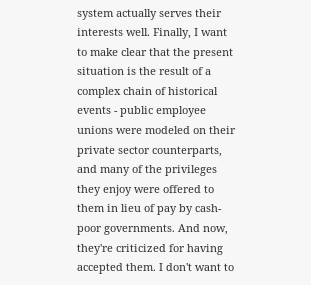system actually serves their interests well. Finally, I want to make clear that the present situation is the result of a complex chain of historical events - public employee unions were modeled on their private sector counterparts, and many of the privileges they enjoy were offered to them in lieu of pay by cash-poor governments. And now, they're criticized for having accepted them. I don't want to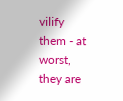vilify them - at worst, they are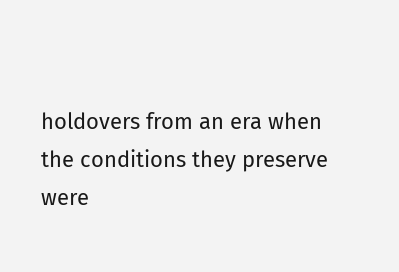holdovers from an era when the conditions they preserve were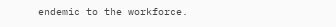endemic to the workforce.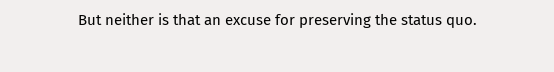But neither is that an excuse for preserving the status quo.